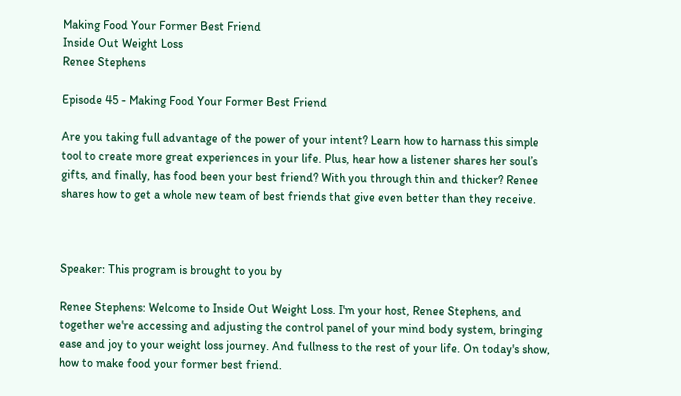Making Food Your Former Best Friend
Inside Out Weight Loss
Renee Stephens

Episode 45 - Making Food Your Former Best Friend

Are you taking full advantage of the power of your intent? Learn how to harnass this simple tool to create more great experiences in your life. Plus, hear how a listener shares her soul’s gifts, and finally, has food been your best friend? With you through thin and thicker? Renee shares how to get a whole new team of best friends that give even better than they receive.



Speaker: This program is brought to you by

Renee Stephens: Welcome to Inside Out Weight Loss. I'm your host, Renee Stephens, and together we're accessing and adjusting the control panel of your mind body system, bringing ease and joy to your weight loss journey. And fullness to the rest of your life. On today's show, how to make food your former best friend.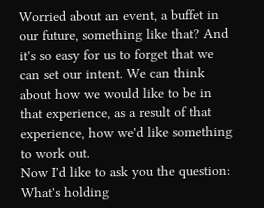Worried about an event, a buffet in our future, something like that? And it's so easy for us to forget that we can set our intent. We can think about how we would like to be in that experience, as a result of that experience, how we'd like something to work out.
Now I'd like to ask you the question: What's holding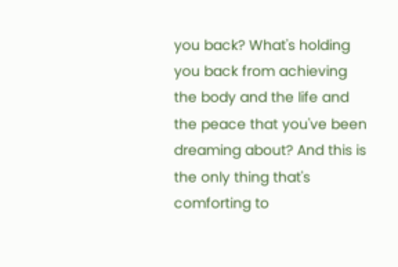you back? What's holding you back from achieving the body and the life and the peace that you've been dreaming about? And this is the only thing that's comforting to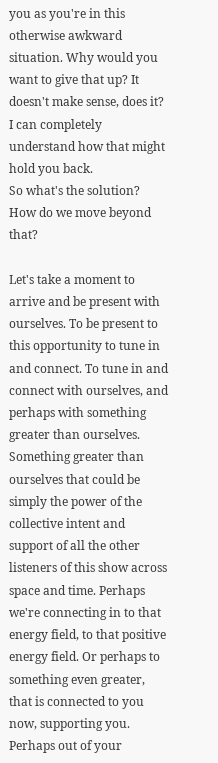you as you're in this otherwise awkward situation. Why would you want to give that up? It doesn't make sense, does it? I can completely understand how that might hold you back.
So what's the solution? How do we move beyond that?

Let's take a moment to arrive and be present with ourselves. To be present to this opportunity to tune in and connect. To tune in and connect with ourselves, and perhaps with something greater than ourselves. Something greater than ourselves that could be simply the power of the collective intent and support of all the other listeners of this show across space and time. Perhaps we're connecting in to that energy field, to that positive energy field. Or perhaps to something even greater, that is connected to you now, supporting you. Perhaps out of your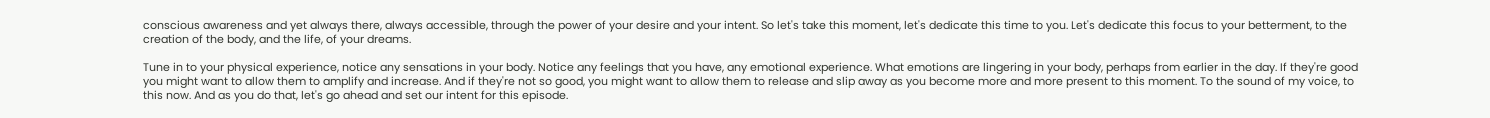conscious awareness and yet always there, always accessible, through the power of your desire and your intent. So let's take this moment, let's dedicate this time to you. Let's dedicate this focus to your betterment, to the creation of the body, and the life, of your dreams.

Tune in to your physical experience, notice any sensations in your body. Notice any feelings that you have, any emotional experience. What emotions are lingering in your body, perhaps from earlier in the day. If they're good you might want to allow them to amplify and increase. And if they're not so good, you might want to allow them to release and slip away as you become more and more present to this moment. To the sound of my voice, to this now. And as you do that, let's go ahead and set our intent for this episode.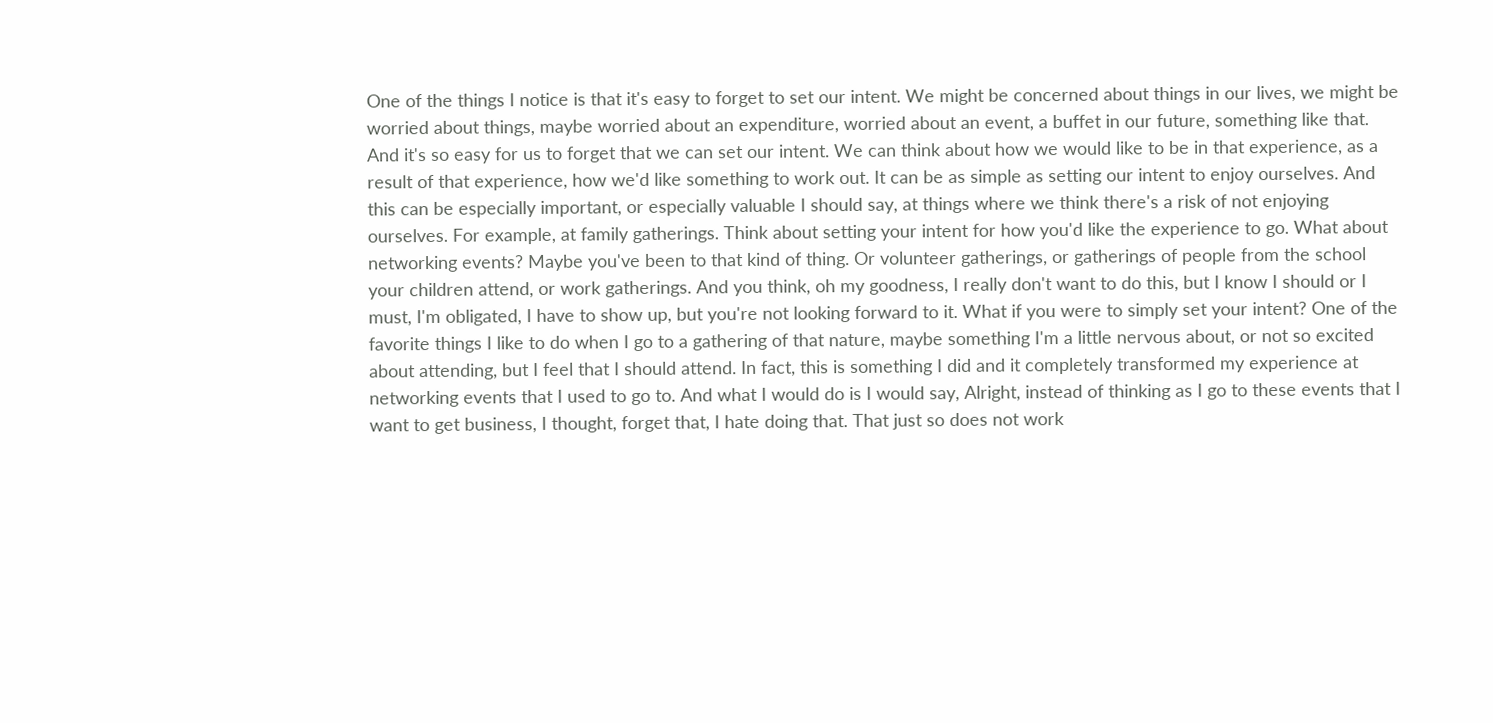One of the things I notice is that it's easy to forget to set our intent. We might be concerned about things in our lives, we might be worried about things, maybe worried about an expenditure, worried about an event, a buffet in our future, something like that. And it's so easy for us to forget that we can set our intent. We can think about how we would like to be in that experience, as a result of that experience, how we'd like something to work out. It can be as simple as setting our intent to enjoy ourselves. And this can be especially important, or especially valuable I should say, at things where we think there's a risk of not enjoying ourselves. For example, at family gatherings. Think about setting your intent for how you'd like the experience to go. What about networking events? Maybe you've been to that kind of thing. Or volunteer gatherings, or gatherings of people from the school your children attend, or work gatherings. And you think, oh my goodness, I really don't want to do this, but I know I should or I must, I'm obligated, I have to show up, but you're not looking forward to it. What if you were to simply set your intent? One of the favorite things I like to do when I go to a gathering of that nature, maybe something I'm a little nervous about, or not so excited about attending, but I feel that I should attend. In fact, this is something I did and it completely transformed my experience at networking events that I used to go to. And what I would do is I would say, Alright, instead of thinking as I go to these events that I want to get business, I thought, forget that, I hate doing that. That just so does not work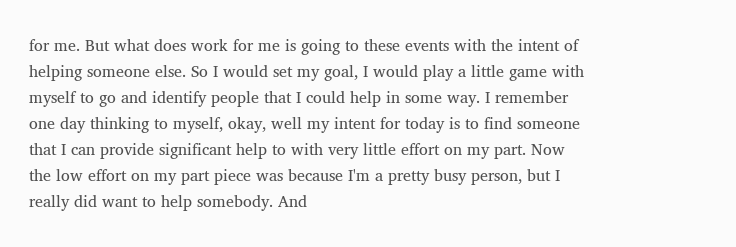for me. But what does work for me is going to these events with the intent of helping someone else. So I would set my goal, I would play a little game with myself to go and identify people that I could help in some way. I remember one day thinking to myself, okay, well my intent for today is to find someone that I can provide significant help to with very little effort on my part. Now the low effort on my part piece was because I'm a pretty busy person, but I really did want to help somebody. And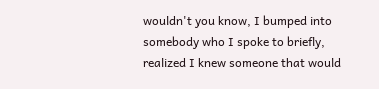wouldn't you know, I bumped into somebody who I spoke to briefly, realized I knew someone that would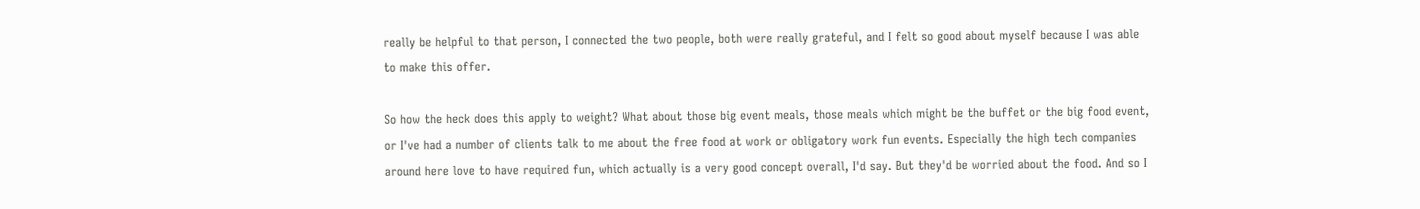really be helpful to that person, I connected the two people, both were really grateful, and I felt so good about myself because I was able to make this offer.

So how the heck does this apply to weight? What about those big event meals, those meals which might be the buffet or the big food event, or I've had a number of clients talk to me about the free food at work or obligatory work fun events. Especially the high tech companies around here love to have required fun, which actually is a very good concept overall, I'd say. But they'd be worried about the food. And so I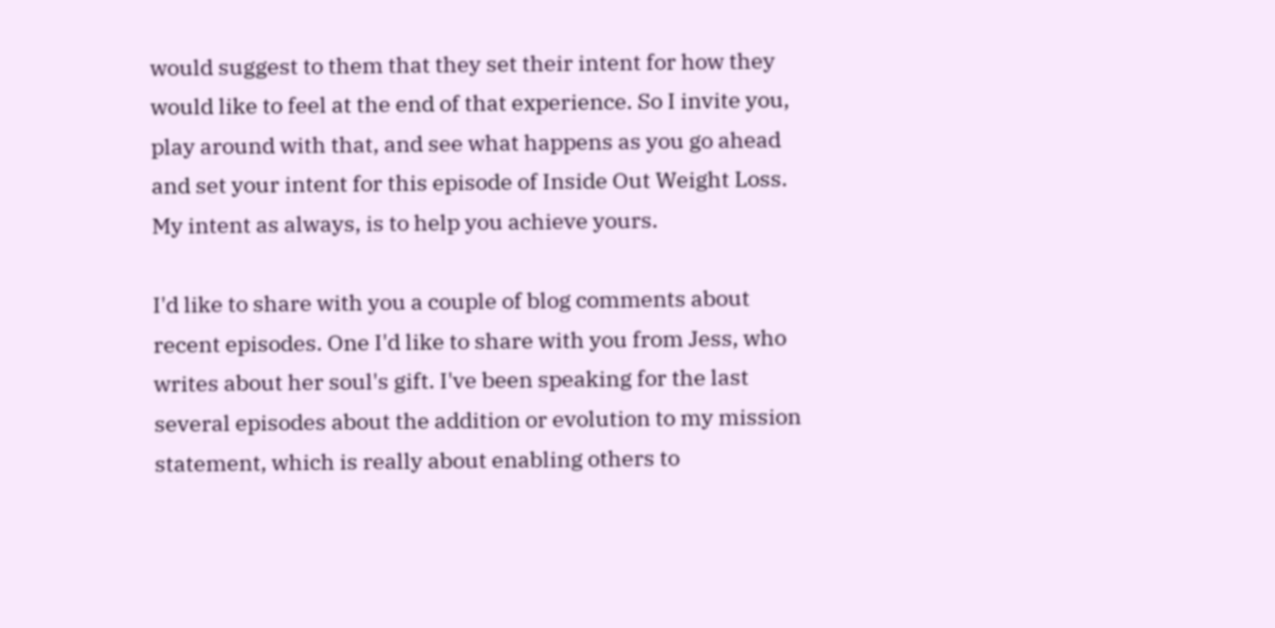would suggest to them that they set their intent for how they would like to feel at the end of that experience. So I invite you, play around with that, and see what happens as you go ahead and set your intent for this episode of Inside Out Weight Loss. My intent as always, is to help you achieve yours.

I'd like to share with you a couple of blog comments about recent episodes. One I'd like to share with you from Jess, who writes about her soul's gift. I've been speaking for the last several episodes about the addition or evolution to my mission statement, which is really about enabling others to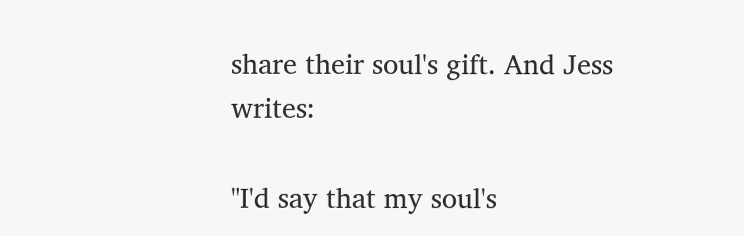share their soul's gift. And Jess writes:

"I'd say that my soul's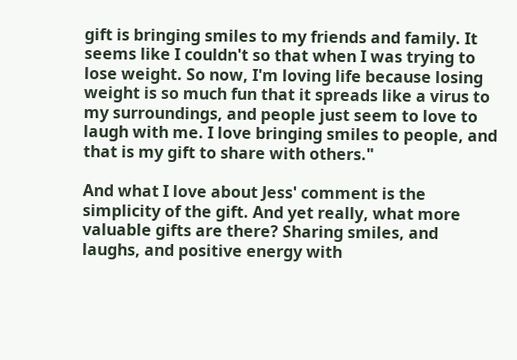gift is bringing smiles to my friends and family. It seems like I couldn't so that when I was trying to lose weight. So now, I'm loving life because losing weight is so much fun that it spreads like a virus to my surroundings, and people just seem to love to laugh with me. I love bringing smiles to people, and that is my gift to share with others."

And what I love about Jess' comment is the simplicity of the gift. And yet really, what more valuable gifts are there? Sharing smiles, and laughs, and positive energy with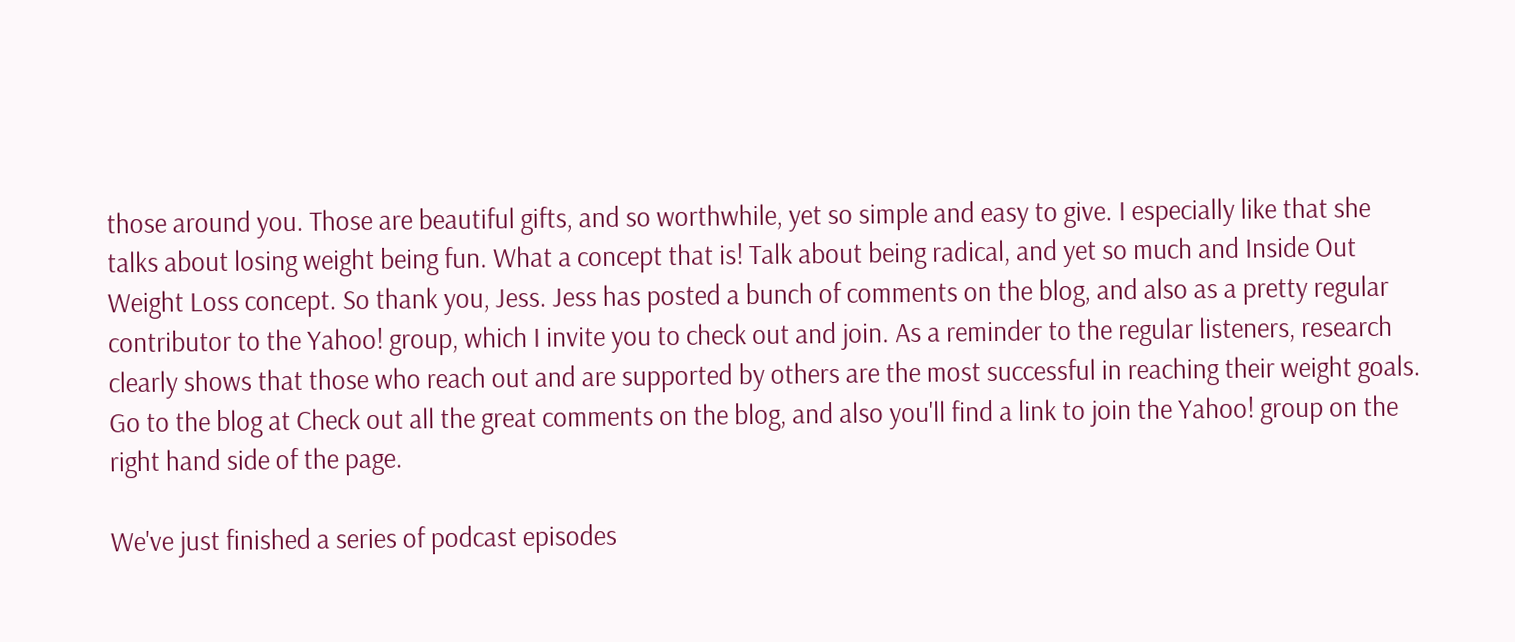those around you. Those are beautiful gifts, and so worthwhile, yet so simple and easy to give. I especially like that she talks about losing weight being fun. What a concept that is! Talk about being radical, and yet so much and Inside Out Weight Loss concept. So thank you, Jess. Jess has posted a bunch of comments on the blog, and also as a pretty regular contributor to the Yahoo! group, which I invite you to check out and join. As a reminder to the regular listeners, research clearly shows that those who reach out and are supported by others are the most successful in reaching their weight goals. Go to the blog at Check out all the great comments on the blog, and also you'll find a link to join the Yahoo! group on the right hand side of the page.

We've just finished a series of podcast episodes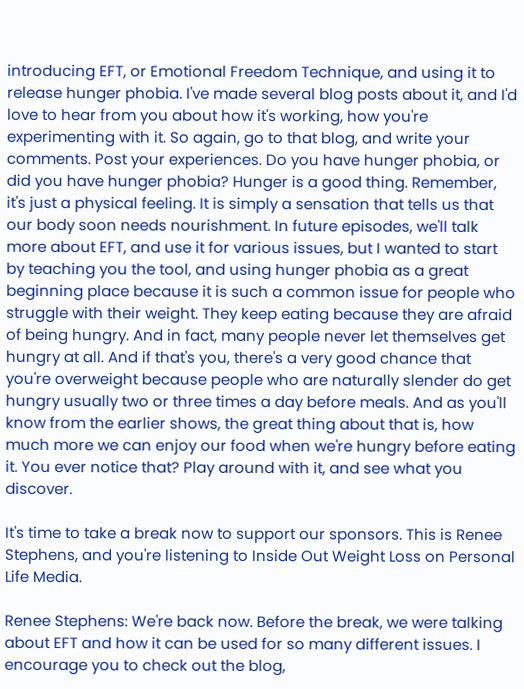introducing EFT, or Emotional Freedom Technique, and using it to release hunger phobia. I've made several blog posts about it, and I'd love to hear from you about how it's working, how you're experimenting with it. So again, go to that blog, and write your comments. Post your experiences. Do you have hunger phobia, or did you have hunger phobia? Hunger is a good thing. Remember, it's just a physical feeling. It is simply a sensation that tells us that our body soon needs nourishment. In future episodes, we'll talk more about EFT, and use it for various issues, but I wanted to start by teaching you the tool, and using hunger phobia as a great beginning place because it is such a common issue for people who struggle with their weight. They keep eating because they are afraid of being hungry. And in fact, many people never let themselves get hungry at all. And if that's you, there's a very good chance that you're overweight because people who are naturally slender do get hungry usually two or three times a day before meals. And as you'll know from the earlier shows, the great thing about that is, how much more we can enjoy our food when we're hungry before eating it. You ever notice that? Play around with it, and see what you discover.

It's time to take a break now to support our sponsors. This is Renee Stephens, and you're listening to Inside Out Weight Loss on Personal Life Media.

Renee Stephens: We're back now. Before the break, we were talking about EFT and how it can be used for so many different issues. I encourage you to check out the blog,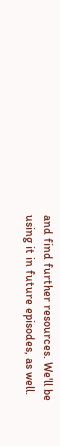and find further resources. We'll be using it in future episodes, as well.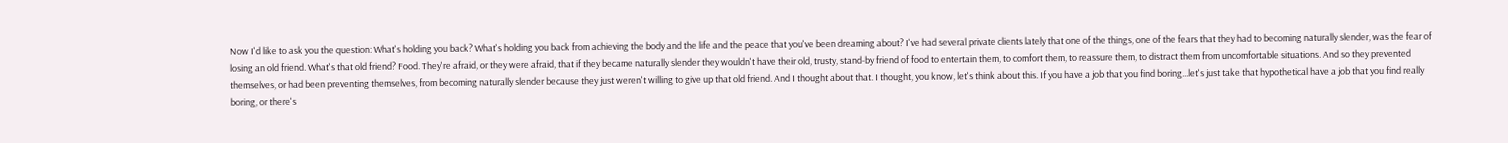Now I'd like to ask you the question: What's holding you back? What's holding you back from achieving the body and the life and the peace that you've been dreaming about? I've had several private clients lately that one of the things, one of the fears that they had to becoming naturally slender, was the fear of losing an old friend. What's that old friend? Food. They're afraid, or they were afraid, that if they became naturally slender they wouldn't have their old, trusty, stand-by friend of food to entertain them, to comfort them, to reassure them, to distract them from uncomfortable situations. And so they prevented themselves, or had been preventing themselves, from becoming naturally slender because they just weren't willing to give up that old friend. And I thought about that. I thought, you know, let's think about this. If you have a job that you find boring...let's just take that hypothetical have a job that you find really boring, or there's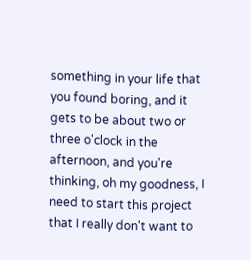something in your life that you found boring, and it gets to be about two or three o'clock in the afternoon, and you're thinking, oh my goodness, I need to start this project that I really don't want to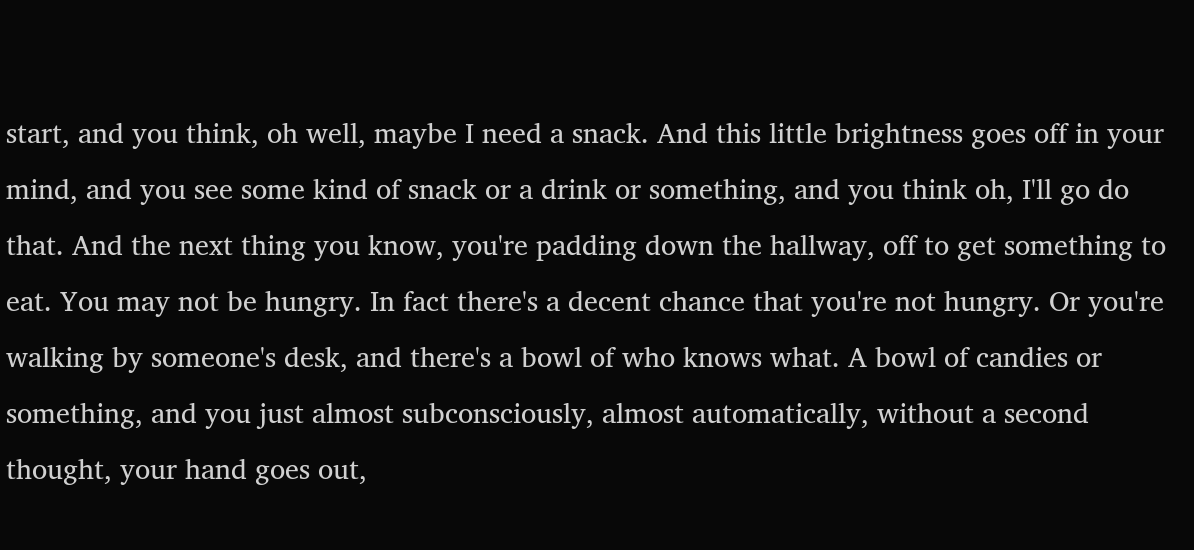start, and you think, oh well, maybe I need a snack. And this little brightness goes off in your mind, and you see some kind of snack or a drink or something, and you think oh, I'll go do that. And the next thing you know, you're padding down the hallway, off to get something to eat. You may not be hungry. In fact there's a decent chance that you're not hungry. Or you're walking by someone's desk, and there's a bowl of who knows what. A bowl of candies or something, and you just almost subconsciously, almost automatically, without a second thought, your hand goes out,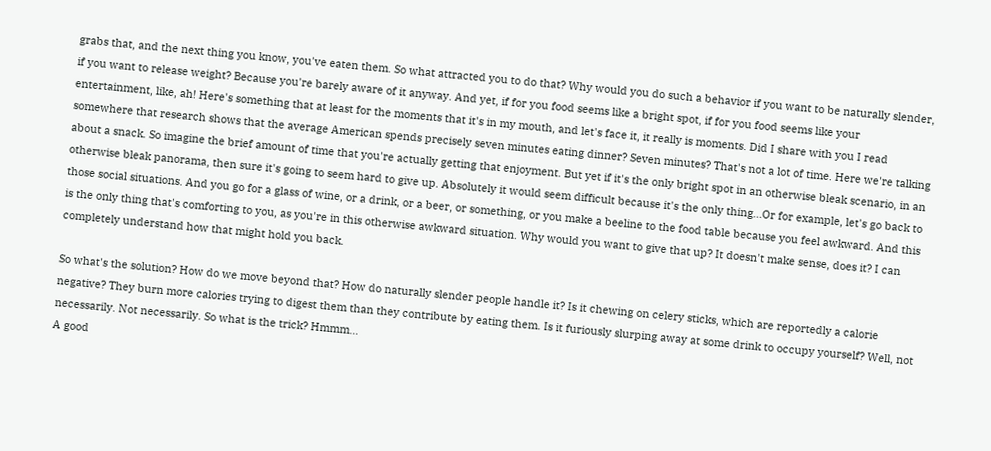grabs that, and the next thing you know, you've eaten them. So what attracted you to do that? Why would you do such a behavior if you want to be naturally slender, if you want to release weight? Because you're barely aware of it anyway. And yet, if for you food seems like a bright spot, if for you food seems like your entertainment, like, ah! Here's something that at least for the moments that it's in my mouth, and let's face it, it really is moments. Did I share with you I read somewhere that research shows that the average American spends precisely seven minutes eating dinner? Seven minutes? That's not a lot of time. Here we're talking about a snack. So imagine the brief amount of time that you're actually getting that enjoyment. But yet if it's the only bright spot in an otherwise bleak scenario, in an otherwise bleak panorama, then sure it's going to seem hard to give up. Absolutely it would seem difficult because it's the only thing...Or for example, let's go back to those social situations. And you go for a glass of wine, or a drink, or a beer, or something, or you make a beeline to the food table because you feel awkward. And this is the only thing that's comforting to you, as you're in this otherwise awkward situation. Why would you want to give that up? It doesn't make sense, does it? I can completely understand how that might hold you back.

So what's the solution? How do we move beyond that? How do naturally slender people handle it? Is it chewing on celery sticks, which are reportedly a calorie negative? They burn more calories trying to digest them than they contribute by eating them. Is it furiously slurping away at some drink to occupy yourself? Well, not necessarily. Not necessarily. So what is the trick? Hmmm...
A good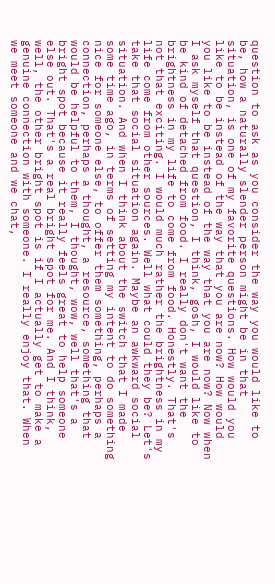question to ask as you consider the way you would like to be, how a naturally slender person might be in that situation, is one of my favorite questions. How would you like to be instead of the way that you are now? How would you like to be instead of the way that you are now? Now when I ask myself that question, I think, gosh, I would like to be kind of detached from food. I really don't want the brightness in my life to come from food. Honestly. That's not that exciting. I would much rather the brightness in my life come from other sources. Well what could they be? Let's take that social situation again. Maybe an awkward social situation. And when I think about the switch that I made some time ago, in terms of setting my intent to do something nice for someone else, to offer them something, perhaps a connection, perhaps a thought, a resource, something that would be helpful to them, I thought, wow, well that's a bright spot because it really feels great to help someone else out. That's a real bright spot for me. And I think, well, the other bright spot is if I actually get to make a genuine connection with someone. I really enjoy that. When we meet someone and we chat,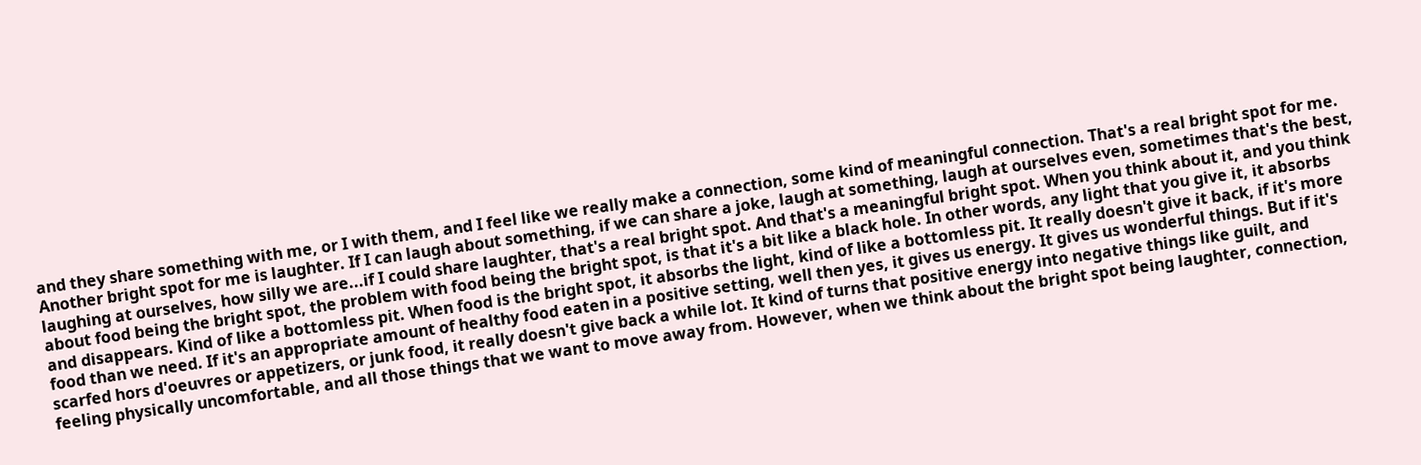and they share something with me, or I with them, and I feel like we really make a connection, some kind of meaningful connection. That's a real bright spot for me. Another bright spot for me is laughter. If I can laugh about something, if we can share a joke, laugh at something, laugh at ourselves even, sometimes that's the best, laughing at ourselves, how silly we are...if I could share laughter, that's a real bright spot. And that's a meaningful bright spot. When you think about it, and you think about food being the bright spot, the problem with food being the bright spot, is that it's a bit like a black hole. In other words, any light that you give it, it absorbs and disappears. Kind of like a bottomless pit. When food is the bright spot, it absorbs the light, kind of like a bottomless pit. It really doesn't give it back, if it's more food than we need. If it's an appropriate amount of healthy food eaten in a positive setting, well then yes, it gives us energy. It gives us wonderful things. But if it's scarfed hors d'oeuvres or appetizers, or junk food, it really doesn't give back a while lot. It kind of turns that positive energy into negative things like guilt, and feeling physically uncomfortable, and all those things that we want to move away from. However, when we think about the bright spot being laughter, connection,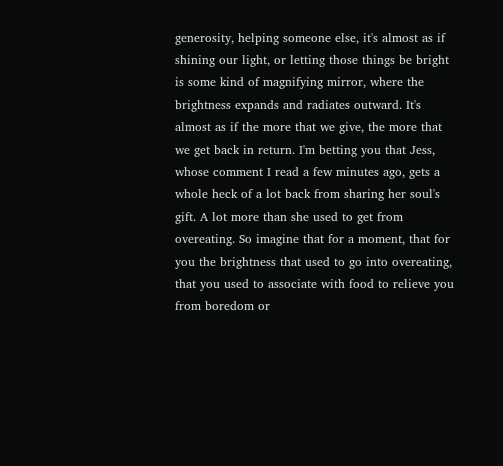generosity, helping someone else, it's almost as if shining our light, or letting those things be bright is some kind of magnifying mirror, where the brightness expands and radiates outward. It's almost as if the more that we give, the more that we get back in return. I'm betting you that Jess, whose comment I read a few minutes ago, gets a whole heck of a lot back from sharing her soul's gift. A lot more than she used to get from overeating. So imagine that for a moment, that for you the brightness that used to go into overeating, that you used to associate with food to relieve you from boredom or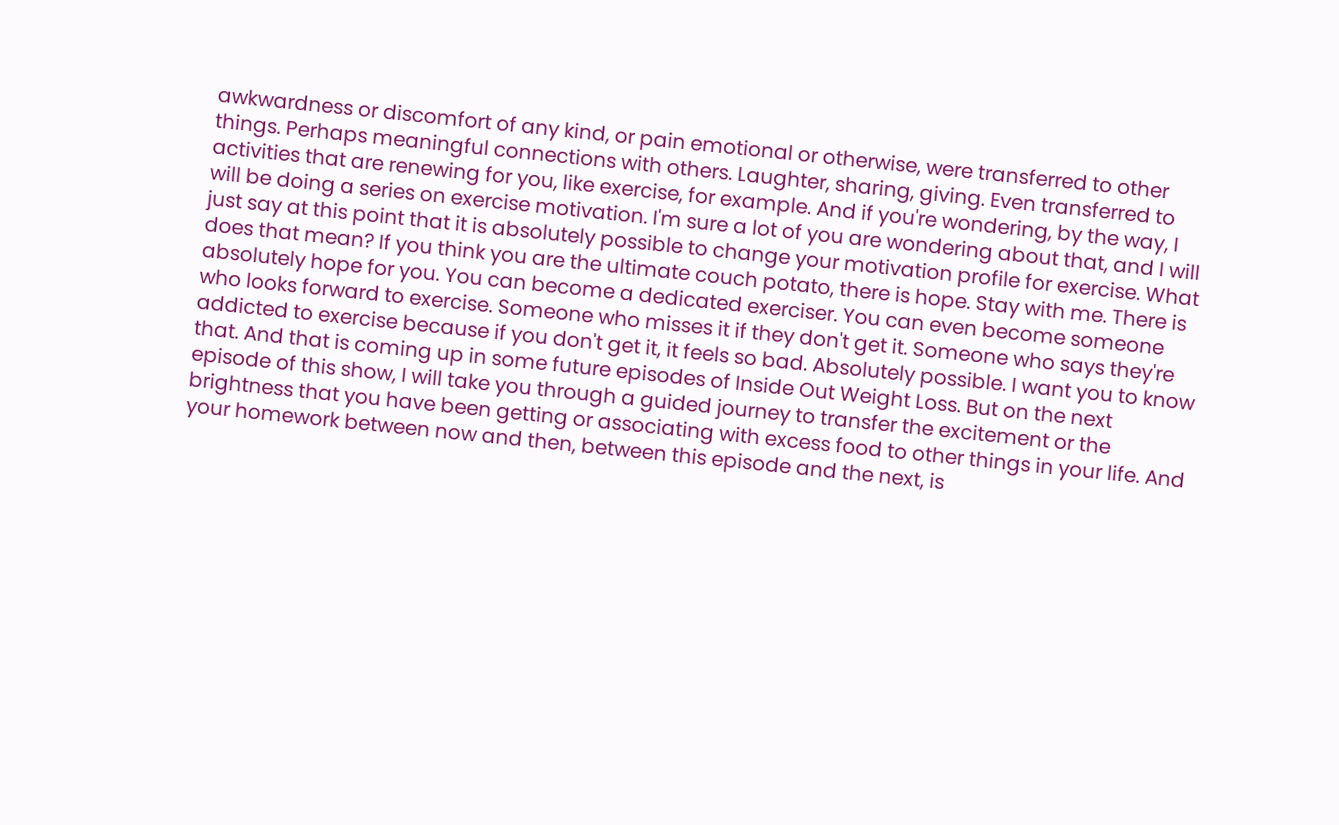awkwardness or discomfort of any kind, or pain emotional or otherwise, were transferred to other things. Perhaps meaningful connections with others. Laughter, sharing, giving. Even transferred to activities that are renewing for you, like exercise, for example. And if you're wondering, by the way, I will be doing a series on exercise motivation. I'm sure a lot of you are wondering about that, and I will just say at this point that it is absolutely possible to change your motivation profile for exercise. What does that mean? If you think you are the ultimate couch potato, there is hope. Stay with me. There is absolutely hope for you. You can become a dedicated exerciser. You can even become someone who looks forward to exercise. Someone who misses it if they don't get it. Someone who says they're addicted to exercise because if you don't get it, it feels so bad. Absolutely possible. I want you to know that. And that is coming up in some future episodes of Inside Out Weight Loss. But on the next episode of this show, I will take you through a guided journey to transfer the excitement or the brightness that you have been getting or associating with excess food to other things in your life. And your homework between now and then, between this episode and the next, is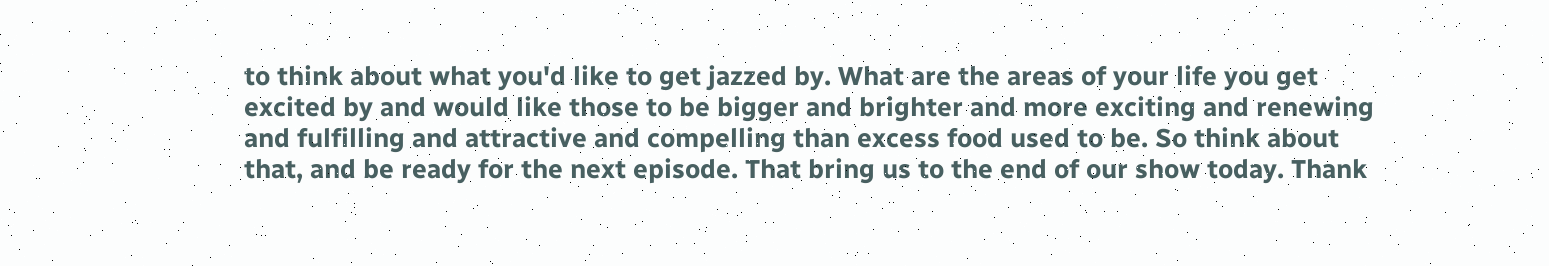to think about what you'd like to get jazzed by. What are the areas of your life you get excited by and would like those to be bigger and brighter and more exciting and renewing and fulfilling and attractive and compelling than excess food used to be. So think about that, and be ready for the next episode. That bring us to the end of our show today. Thank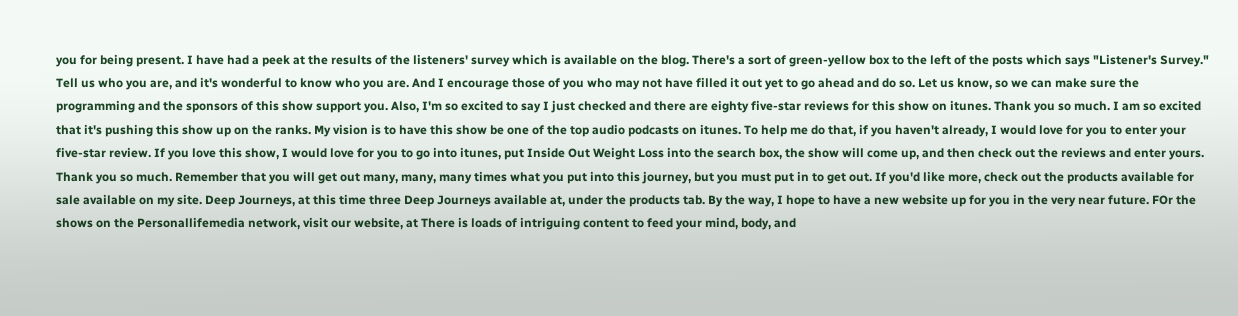you for being present. I have had a peek at the results of the listeners' survey which is available on the blog. There's a sort of green-yellow box to the left of the posts which says "Listener's Survey." Tell us who you are, and it's wonderful to know who you are. And I encourage those of you who may not have filled it out yet to go ahead and do so. Let us know, so we can make sure the programming and the sponsors of this show support you. Also, I'm so excited to say I just checked and there are eighty five-star reviews for this show on itunes. Thank you so much. I am so excited that it's pushing this show up on the ranks. My vision is to have this show be one of the top audio podcasts on itunes. To help me do that, if you haven't already, I would love for you to enter your five-star review. If you love this show, I would love for you to go into itunes, put Inside Out Weight Loss into the search box, the show will come up, and then check out the reviews and enter yours. Thank you so much. Remember that you will get out many, many, many times what you put into this journey, but you must put in to get out. If you'd like more, check out the products available for sale available on my site. Deep Journeys, at this time three Deep Journeys available at, under the products tab. By the way, I hope to have a new website up for you in the very near future. FOr the shows on the Personallifemedia network, visit our website, at There is loads of intriguing content to feed your mind, body, and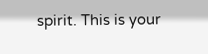spirit. This is your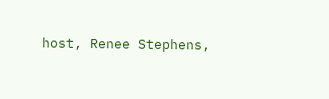host, Renee Stephens,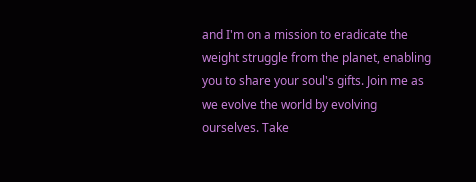and I'm on a mission to eradicate the weight struggle from the planet, enabling you to share your soul's gifts. Join me as we evolve the world by evolving ourselves. Take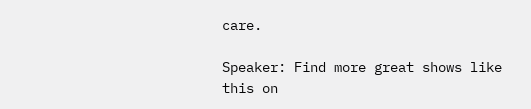care.

Speaker: Find more great shows like this on